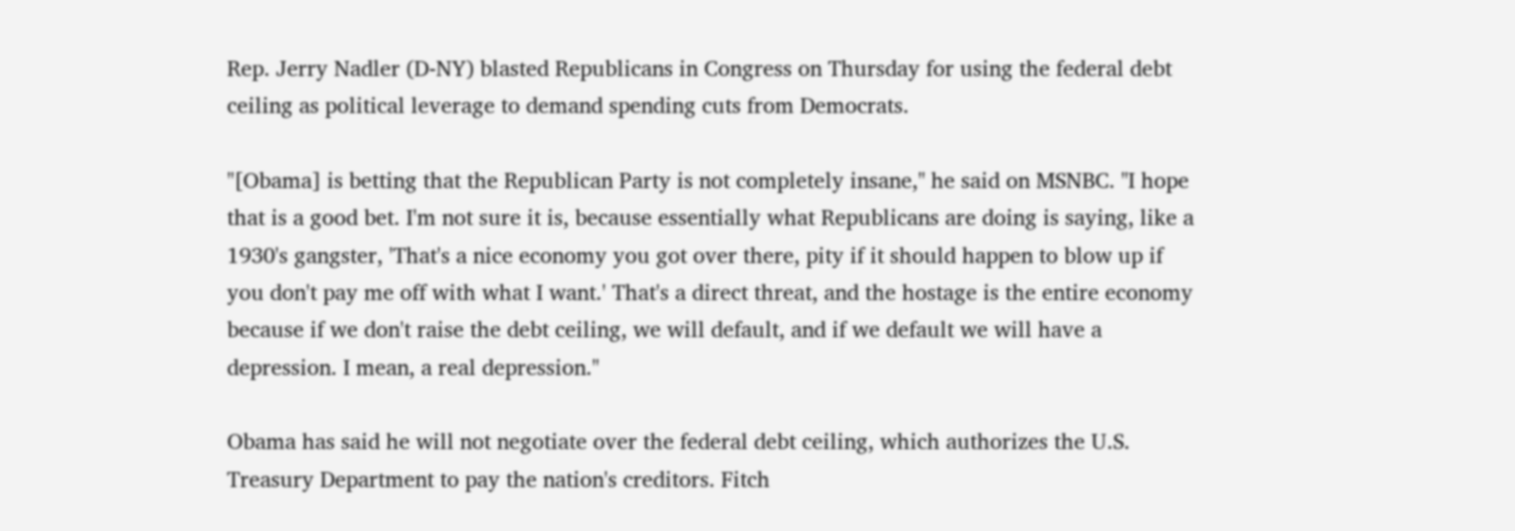Rep. Jerry Nadler (D-NY) blasted Republicans in Congress on Thursday for using the federal debt ceiling as political leverage to demand spending cuts from Democrats.

"[Obama] is betting that the Republican Party is not completely insane," he said on MSNBC. "I hope that is a good bet. I'm not sure it is, because essentially what Republicans are doing is saying, like a 1930's gangster, 'That's a nice economy you got over there, pity if it should happen to blow up if you don't pay me off with what I want.' That's a direct threat, and the hostage is the entire economy because if we don't raise the debt ceiling, we will default, and if we default we will have a depression. I mean, a real depression."

Obama has said he will not negotiate over the federal debt ceiling, which authorizes the U.S. Treasury Department to pay the nation's creditors. Fitch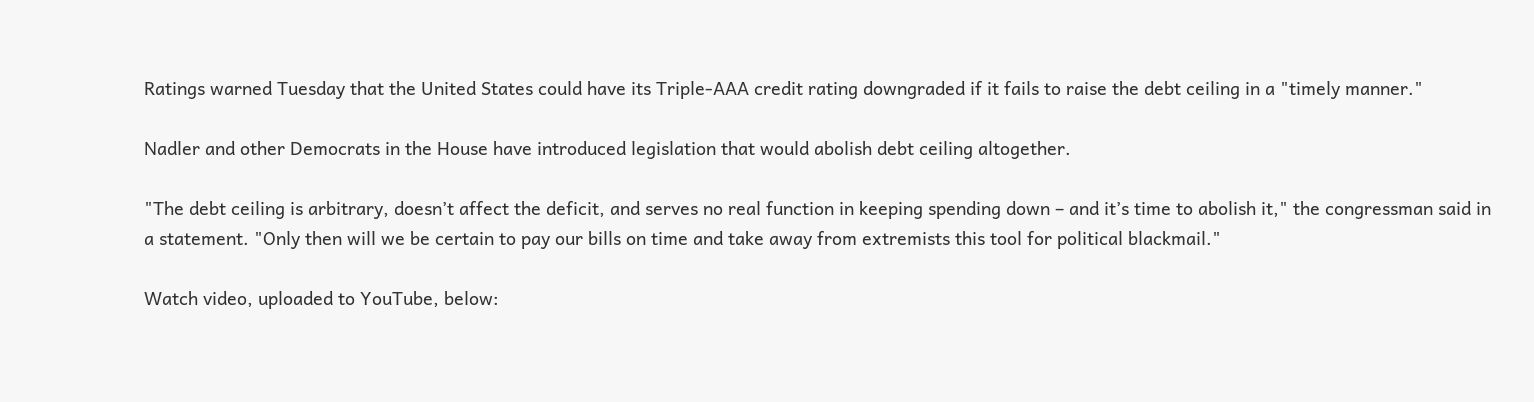Ratings warned Tuesday that the United States could have its Triple-AAA credit rating downgraded if it fails to raise the debt ceiling in a "timely manner."

Nadler and other Democrats in the House have introduced legislation that would abolish debt ceiling altogether.

"The debt ceiling is arbitrary, doesn’t affect the deficit, and serves no real function in keeping spending down – and it’s time to abolish it," the congressman said in a statement. "Only then will we be certain to pay our bills on time and take away from extremists this tool for political blackmail."

Watch video, uploaded to YouTube, below: